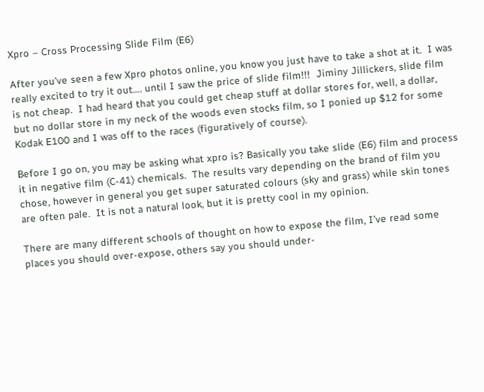Xpro – Cross Processing Slide Film (E6)

After you’ve seen a few Xpro photos online, you know you just have to take a shot at it.  I was really excited to try it out…. until I saw the price of slide film!!!  Jiminy Jillickers, slide film is not cheap.  I had heard that you could get cheap stuff at dollar stores for, well, a dollar, but no dollar store in my neck of the woods even stocks film, so I ponied up $12 for some Kodak E100 and I was off to the races (figuratively of course).

Before I go on, you may be asking what xpro is? Basically you take slide (E6) film and process it in negative film (C-41) chemicals.  The results vary depending on the brand of film you chose, however in general you get super saturated colours (sky and grass) while skin tones are often pale.  It is not a natural look, but it is pretty cool in my opinion.

There are many different schools of thought on how to expose the film, I’ve read some places you should over-expose, others say you should under-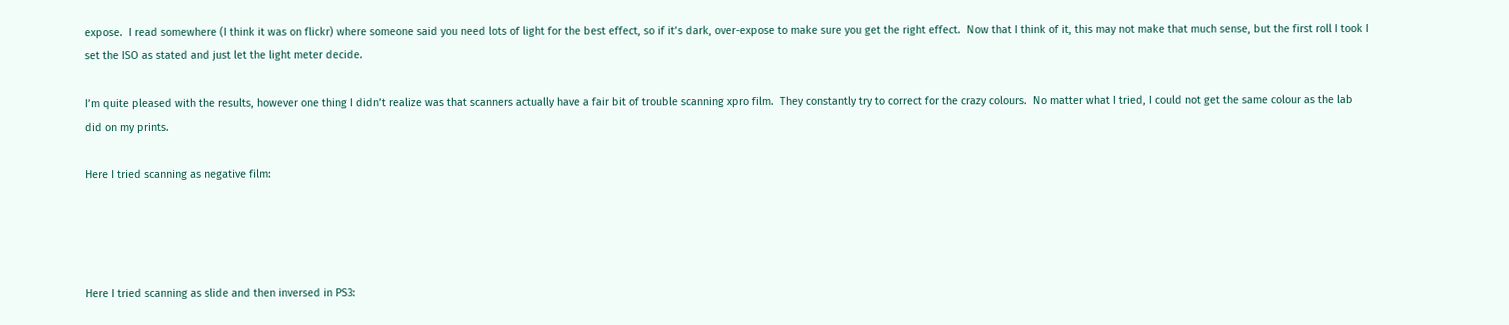expose.  I read somewhere (I think it was on flickr) where someone said you need lots of light for the best effect, so if it’s dark, over-expose to make sure you get the right effect.  Now that I think of it, this may not make that much sense, but the first roll I took I set the ISO as stated and just let the light meter decide.

I’m quite pleased with the results, however one thing I didn’t realize was that scanners actually have a fair bit of trouble scanning xpro film.  They constantly try to correct for the crazy colours.  No matter what I tried, I could not get the same colour as the lab did on my prints.

Here I tried scanning as negative film:




Here I tried scanning as slide and then inversed in PS3: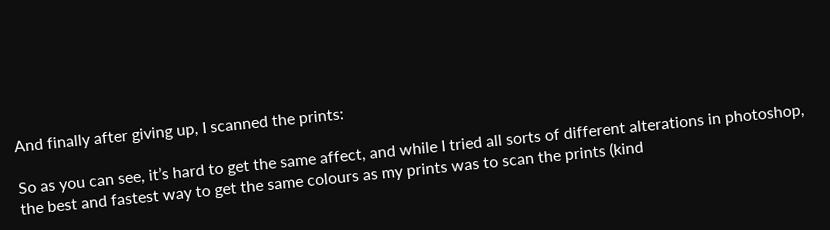And finally after giving up, I scanned the prints:

So as you can see, it’s hard to get the same affect, and while I tried all sorts of different alterations in photoshop, the best and fastest way to get the same colours as my prints was to scan the prints (kind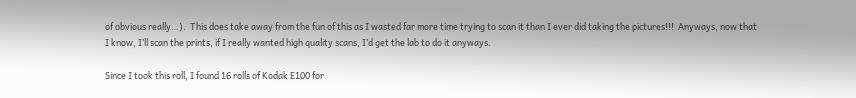of obvious really…).  This does take away from the fun of this as I wasted far more time trying to scan it than I ever did taking the pictures!!!  Anyways, now that I know, I’ll scan the prints, if I really wanted high quality scans, I’d get the lab to do it anyways.

Since I took this roll, I found 16 rolls of Kodak E100 for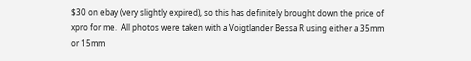$30 on ebay (very slightly expired), so this has definitely brought down the price of xpro for me.  All photos were taken with a Voigtlander Bessa R using either a 35mm or 15mm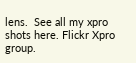lens.  See all my xpro shots here. Flickr Xpro group.